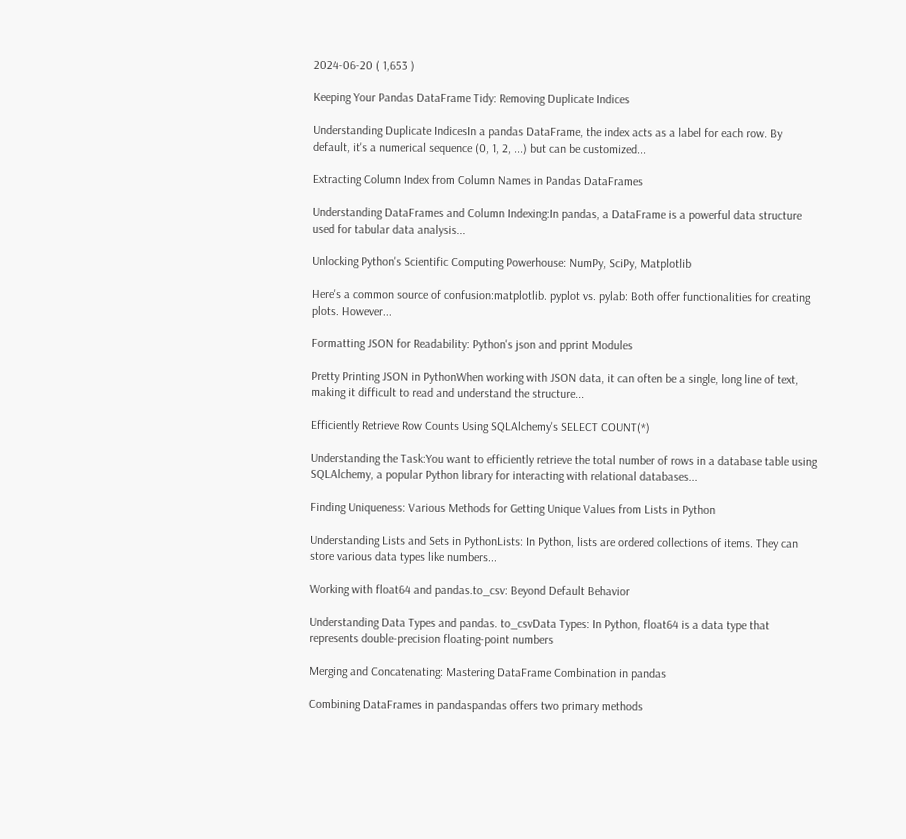2024-06-20 ( 1,653 )

Keeping Your Pandas DataFrame Tidy: Removing Duplicate Indices

Understanding Duplicate IndicesIn a pandas DataFrame, the index acts as a label for each row. By default, it's a numerical sequence (0, 1, 2, ...) but can be customized...

Extracting Column Index from Column Names in Pandas DataFrames

Understanding DataFrames and Column Indexing:In pandas, a DataFrame is a powerful data structure used for tabular data analysis...

Unlocking Python's Scientific Computing Powerhouse: NumPy, SciPy, Matplotlib

Here's a common source of confusion:matplotlib. pyplot vs. pylab: Both offer functionalities for creating plots. However...

Formatting JSON for Readability: Python's json and pprint Modules

Pretty Printing JSON in PythonWhen working with JSON data, it can often be a single, long line of text, making it difficult to read and understand the structure...

Efficiently Retrieve Row Counts Using SQLAlchemy's SELECT COUNT(*)

Understanding the Task:You want to efficiently retrieve the total number of rows in a database table using SQLAlchemy, a popular Python library for interacting with relational databases...

Finding Uniqueness: Various Methods for Getting Unique Values from Lists in Python

Understanding Lists and Sets in PythonLists: In Python, lists are ordered collections of items. They can store various data types like numbers...

Working with float64 and pandas.to_csv: Beyond Default Behavior

Understanding Data Types and pandas. to_csvData Types: In Python, float64 is a data type that represents double-precision floating-point numbers

Merging and Concatenating: Mastering DataFrame Combination in pandas

Combining DataFrames in pandaspandas offers two primary methods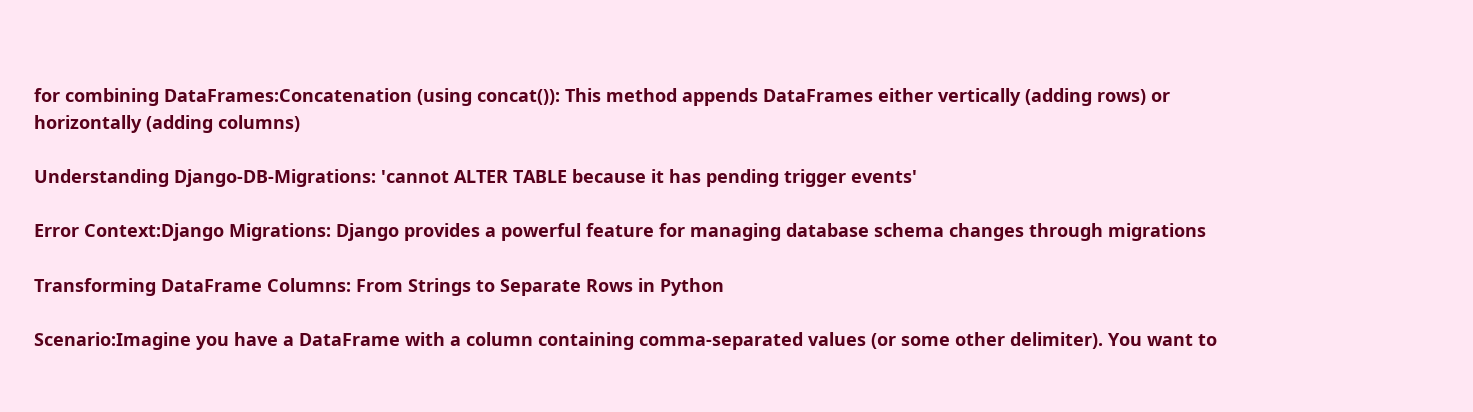for combining DataFrames:Concatenation (using concat()): This method appends DataFrames either vertically (adding rows) or horizontally (adding columns)

Understanding Django-DB-Migrations: 'cannot ALTER TABLE because it has pending trigger events'

Error Context:Django Migrations: Django provides a powerful feature for managing database schema changes through migrations

Transforming DataFrame Columns: From Strings to Separate Rows in Python

Scenario:Imagine you have a DataFrame with a column containing comma-separated values (or some other delimiter). You want to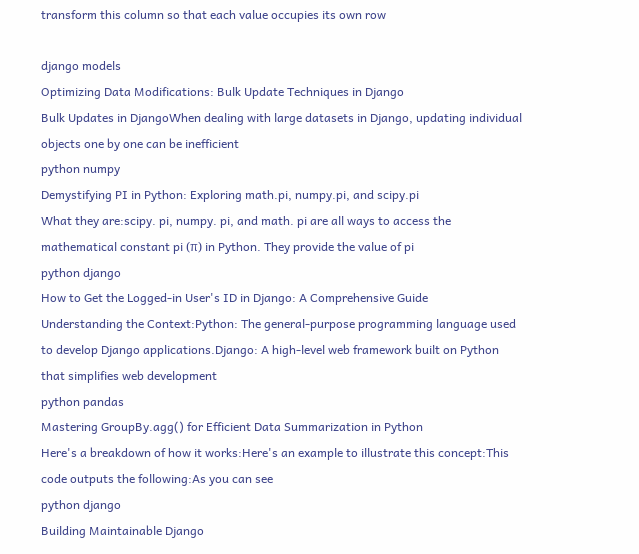transform this column so that each value occupies its own row

django models
Optimizing Data Modifications: Bulk Update Techniques in Django
Bulk Updates in DjangoWhen dealing with large datasets in Django, updating individual objects one by one can be inefficient
python numpy
Demystifying PI in Python: Exploring math.pi, numpy.pi, and scipy.pi
What they are:scipy. pi, numpy. pi, and math. pi are all ways to access the mathematical constant pi (π) in Python. They provide the value of pi
python django
How to Get the Logged-in User's ID in Django: A Comprehensive Guide
Understanding the Context:Python: The general-purpose programming language used to develop Django applications.Django: A high-level web framework built on Python that simplifies web development
python pandas
Mastering GroupBy.agg() for Efficient Data Summarization in Python
Here's a breakdown of how it works:Here's an example to illustrate this concept:This code outputs the following:As you can see
python django
Building Maintainable Django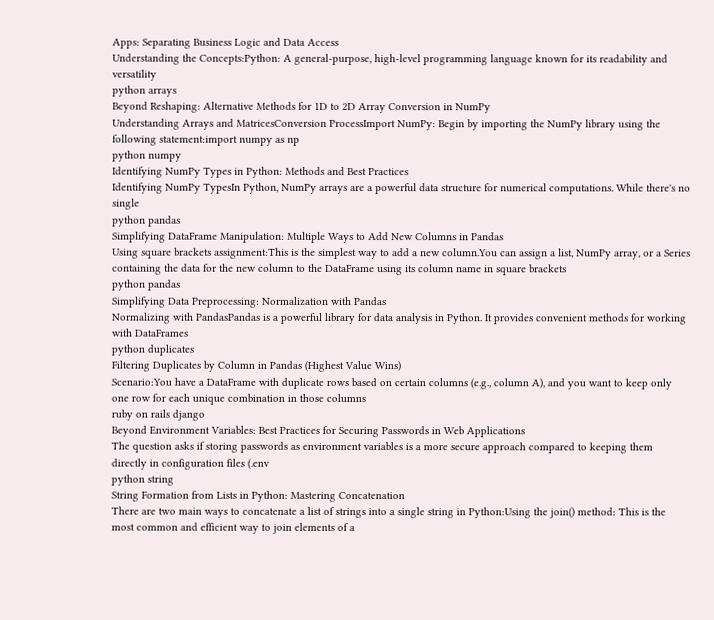Apps: Separating Business Logic and Data Access
Understanding the Concepts:Python: A general-purpose, high-level programming language known for its readability and versatility
python arrays
Beyond Reshaping: Alternative Methods for 1D to 2D Array Conversion in NumPy
Understanding Arrays and MatricesConversion ProcessImport NumPy: Begin by importing the NumPy library using the following statement:import numpy as np
python numpy
Identifying NumPy Types in Python: Methods and Best Practices
Identifying NumPy TypesIn Python, NumPy arrays are a powerful data structure for numerical computations. While there's no single
python pandas
Simplifying DataFrame Manipulation: Multiple Ways to Add New Columns in Pandas
Using square brackets assignment:This is the simplest way to add a new column.You can assign a list, NumPy array, or a Series containing the data for the new column to the DataFrame using its column name in square brackets
python pandas
Simplifying Data Preprocessing: Normalization with Pandas
Normalizing with PandasPandas is a powerful library for data analysis in Python. It provides convenient methods for working with DataFrames
python duplicates
Filtering Duplicates by Column in Pandas (Highest Value Wins)
Scenario:You have a DataFrame with duplicate rows based on certain columns (e.g., column A), and you want to keep only one row for each unique combination in those columns
ruby on rails django
Beyond Environment Variables: Best Practices for Securing Passwords in Web Applications
The question asks if storing passwords as environment variables is a more secure approach compared to keeping them directly in configuration files (.env
python string
String Formation from Lists in Python: Mastering Concatenation
There are two main ways to concatenate a list of strings into a single string in Python:Using the join() method: This is the most common and efficient way to join elements of a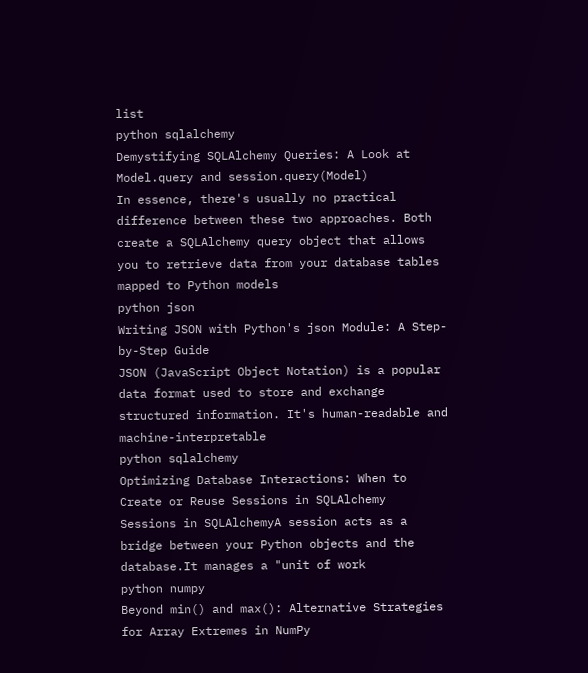list
python sqlalchemy
Demystifying SQLAlchemy Queries: A Look at Model.query and session.query(Model)
In essence, there's usually no practical difference between these two approaches. Both create a SQLAlchemy query object that allows you to retrieve data from your database tables mapped to Python models
python json
Writing JSON with Python's json Module: A Step-by-Step Guide
JSON (JavaScript Object Notation) is a popular data format used to store and exchange structured information. It's human-readable and machine-interpretable
python sqlalchemy
Optimizing Database Interactions: When to Create or Reuse Sessions in SQLAlchemy
Sessions in SQLAlchemyA session acts as a bridge between your Python objects and the database.It manages a "unit of work
python numpy
Beyond min() and max(): Alternative Strategies for Array Extremes in NumPy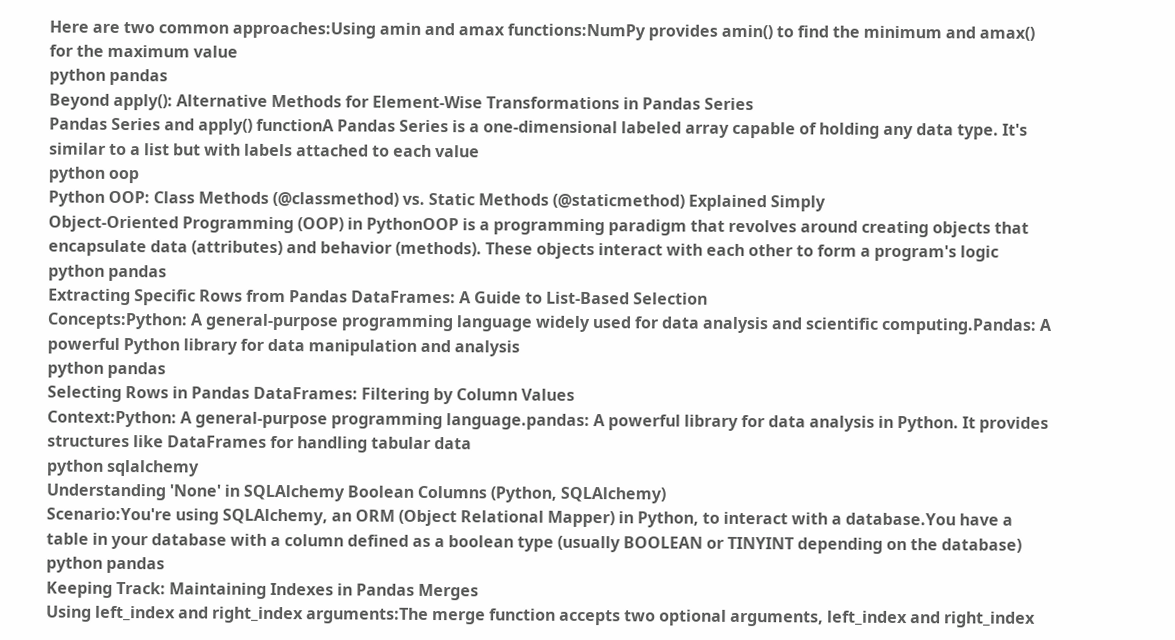Here are two common approaches:Using amin and amax functions:NumPy provides amin() to find the minimum and amax() for the maximum value
python pandas
Beyond apply(): Alternative Methods for Element-Wise Transformations in Pandas Series
Pandas Series and apply() functionA Pandas Series is a one-dimensional labeled array capable of holding any data type. It's similar to a list but with labels attached to each value
python oop
Python OOP: Class Methods (@classmethod) vs. Static Methods (@staticmethod) Explained Simply
Object-Oriented Programming (OOP) in PythonOOP is a programming paradigm that revolves around creating objects that encapsulate data (attributes) and behavior (methods). These objects interact with each other to form a program's logic
python pandas
Extracting Specific Rows from Pandas DataFrames: A Guide to List-Based Selection
Concepts:Python: A general-purpose programming language widely used for data analysis and scientific computing.Pandas: A powerful Python library for data manipulation and analysis
python pandas
Selecting Rows in Pandas DataFrames: Filtering by Column Values
Context:Python: A general-purpose programming language.pandas: A powerful library for data analysis in Python. It provides structures like DataFrames for handling tabular data
python sqlalchemy
Understanding 'None' in SQLAlchemy Boolean Columns (Python, SQLAlchemy)
Scenario:You're using SQLAlchemy, an ORM (Object Relational Mapper) in Python, to interact with a database.You have a table in your database with a column defined as a boolean type (usually BOOLEAN or TINYINT depending on the database)
python pandas
Keeping Track: Maintaining Indexes in Pandas Merges
Using left_index and right_index arguments:The merge function accepts two optional arguments, left_index and right_index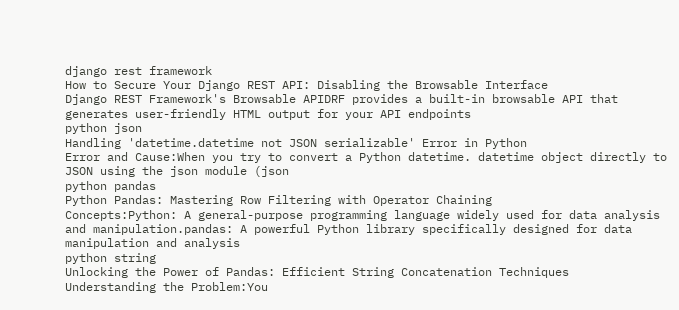django rest framework
How to Secure Your Django REST API: Disabling the Browsable Interface
Django REST Framework's Browsable APIDRF provides a built-in browsable API that generates user-friendly HTML output for your API endpoints
python json
Handling 'datetime.datetime not JSON serializable' Error in Python
Error and Cause:When you try to convert a Python datetime. datetime object directly to JSON using the json module (json
python pandas
Python Pandas: Mastering Row Filtering with Operator Chaining
Concepts:Python: A general-purpose programming language widely used for data analysis and manipulation.pandas: A powerful Python library specifically designed for data manipulation and analysis
python string
Unlocking the Power of Pandas: Efficient String Concatenation Techniques
Understanding the Problem:You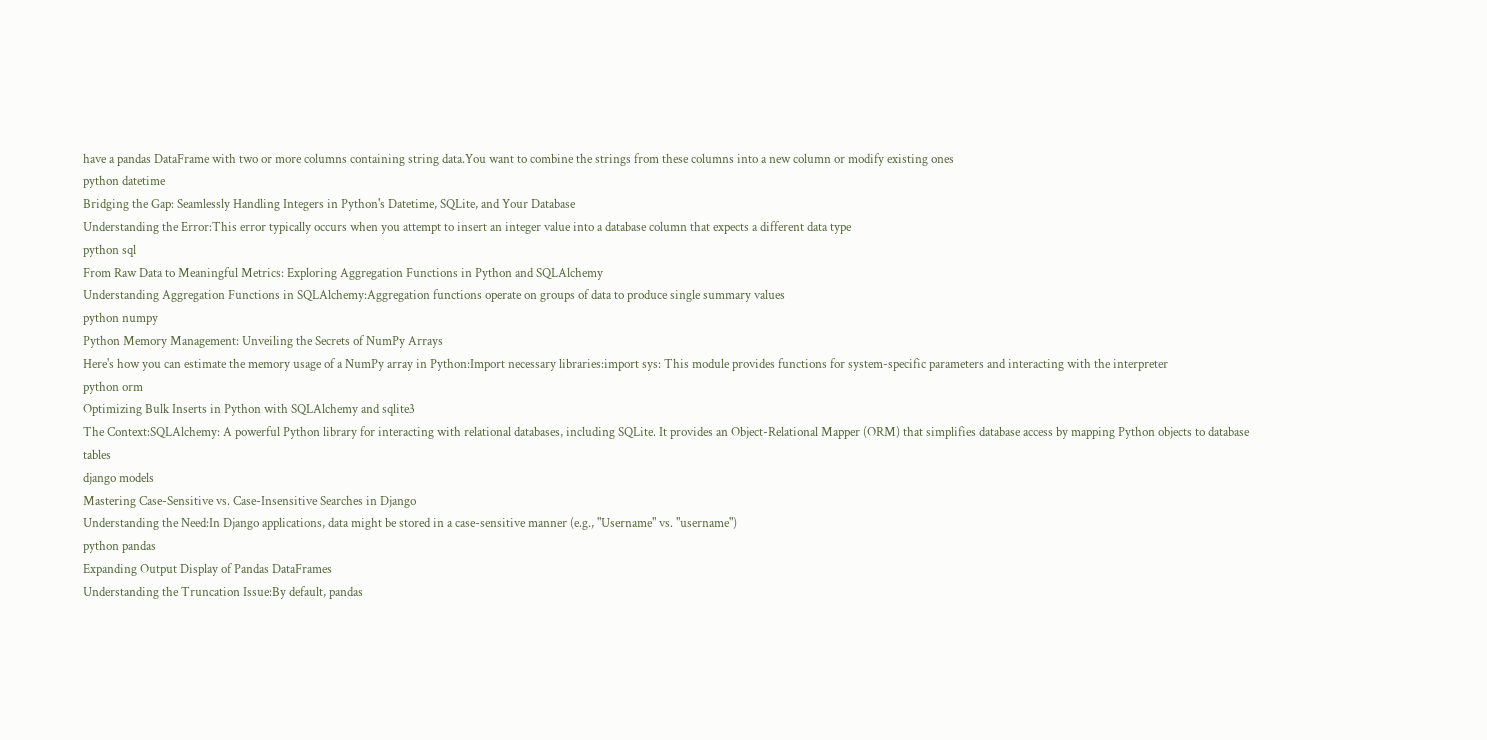have a pandas DataFrame with two or more columns containing string data.You want to combine the strings from these columns into a new column or modify existing ones
python datetime
Bridging the Gap: Seamlessly Handling Integers in Python's Datetime, SQLite, and Your Database
Understanding the Error:This error typically occurs when you attempt to insert an integer value into a database column that expects a different data type
python sql
From Raw Data to Meaningful Metrics: Exploring Aggregation Functions in Python and SQLAlchemy
Understanding Aggregation Functions in SQLAlchemy:Aggregation functions operate on groups of data to produce single summary values
python numpy
Python Memory Management: Unveiling the Secrets of NumPy Arrays
Here's how you can estimate the memory usage of a NumPy array in Python:Import necessary libraries:import sys: This module provides functions for system-specific parameters and interacting with the interpreter
python orm
Optimizing Bulk Inserts in Python with SQLAlchemy and sqlite3
The Context:SQLAlchemy: A powerful Python library for interacting with relational databases, including SQLite. It provides an Object-Relational Mapper (ORM) that simplifies database access by mapping Python objects to database tables
django models
Mastering Case-Sensitive vs. Case-Insensitive Searches in Django
Understanding the Need:In Django applications, data might be stored in a case-sensitive manner (e.g., "Username" vs. "username")
python pandas
Expanding Output Display of Pandas DataFrames
Understanding the Truncation Issue:By default, pandas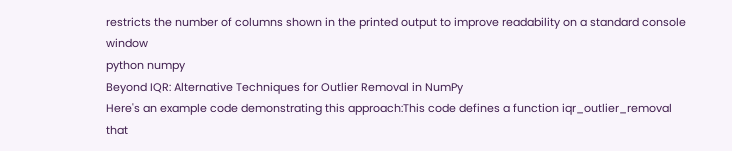restricts the number of columns shown in the printed output to improve readability on a standard console window
python numpy
Beyond IQR: Alternative Techniques for Outlier Removal in NumPy
Here's an example code demonstrating this approach:This code defines a function iqr_outlier_removal that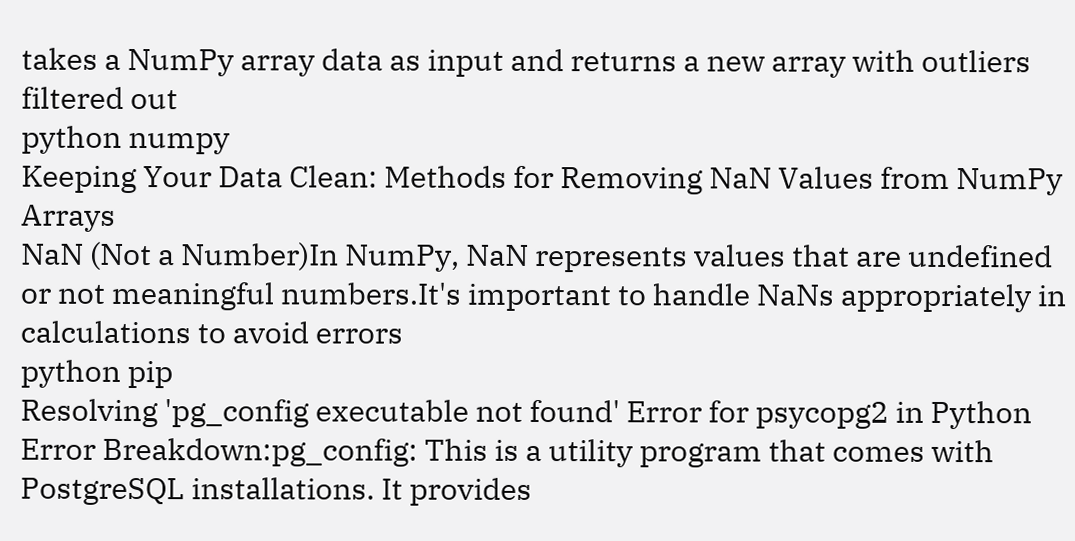takes a NumPy array data as input and returns a new array with outliers filtered out
python numpy
Keeping Your Data Clean: Methods for Removing NaN Values from NumPy Arrays
NaN (Not a Number)In NumPy, NaN represents values that are undefined or not meaningful numbers.It's important to handle NaNs appropriately in calculations to avoid errors
python pip
Resolving 'pg_config executable not found' Error for psycopg2 in Python
Error Breakdown:pg_config: This is a utility program that comes with PostgreSQL installations. It provides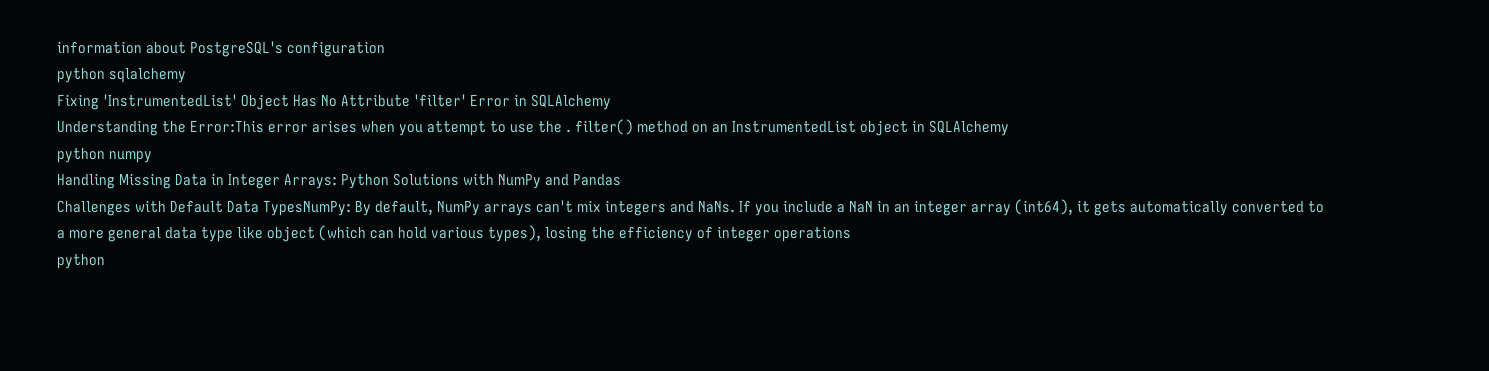information about PostgreSQL's configuration
python sqlalchemy
Fixing 'InstrumentedList' Object Has No Attribute 'filter' Error in SQLAlchemy
Understanding the Error:This error arises when you attempt to use the . filter() method on an InstrumentedList object in SQLAlchemy
python numpy
Handling Missing Data in Integer Arrays: Python Solutions with NumPy and Pandas
Challenges with Default Data TypesNumPy: By default, NumPy arrays can't mix integers and NaNs. If you include a NaN in an integer array (int64), it gets automatically converted to a more general data type like object (which can hold various types), losing the efficiency of integer operations
python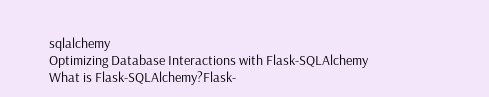sqlalchemy
Optimizing Database Interactions with Flask-SQLAlchemy
What is Flask-SQLAlchemy?Flask-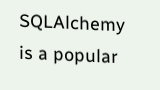SQLAlchemy is a popular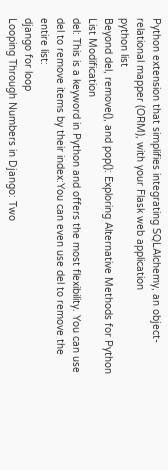Python extension that simplifies integrating SQLAlchemy, an object-relational mapper (ORM), with your Flask web application
python list
Beyond del, remove(), and pop(): Exploring Alternative Methods for Python List Modification
del: This is a keyword in Python and offers the most flexibility. You can use del to remove items by their index:You can even use del to remove the entire list:
django for loop
Looping Through Numbers in Django: Two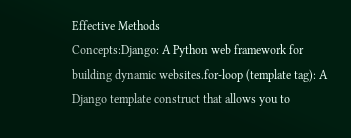Effective Methods
Concepts:Django: A Python web framework for building dynamic websites.for-loop (template tag): A Django template construct that allows you to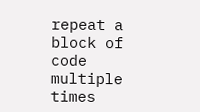repeat a block of code multiple times